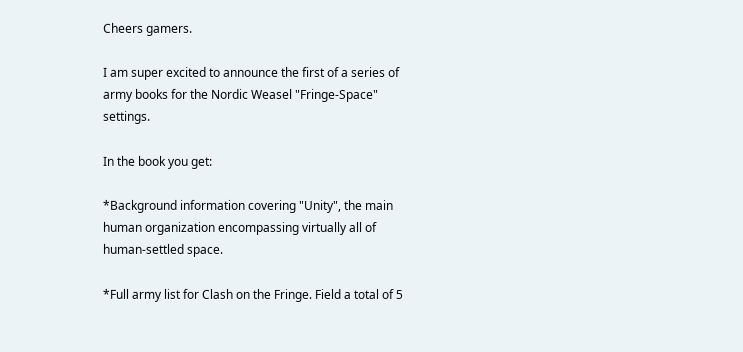Cheers gamers.

I am super excited to announce the first of a series of army books for the Nordic Weasel "Fringe-Space" settings.

In the book you get:

*Background information covering "Unity", the main human organization encompassing virtually all of human-settled space.

*Full army list for Clash on the Fringe. Field a total of 5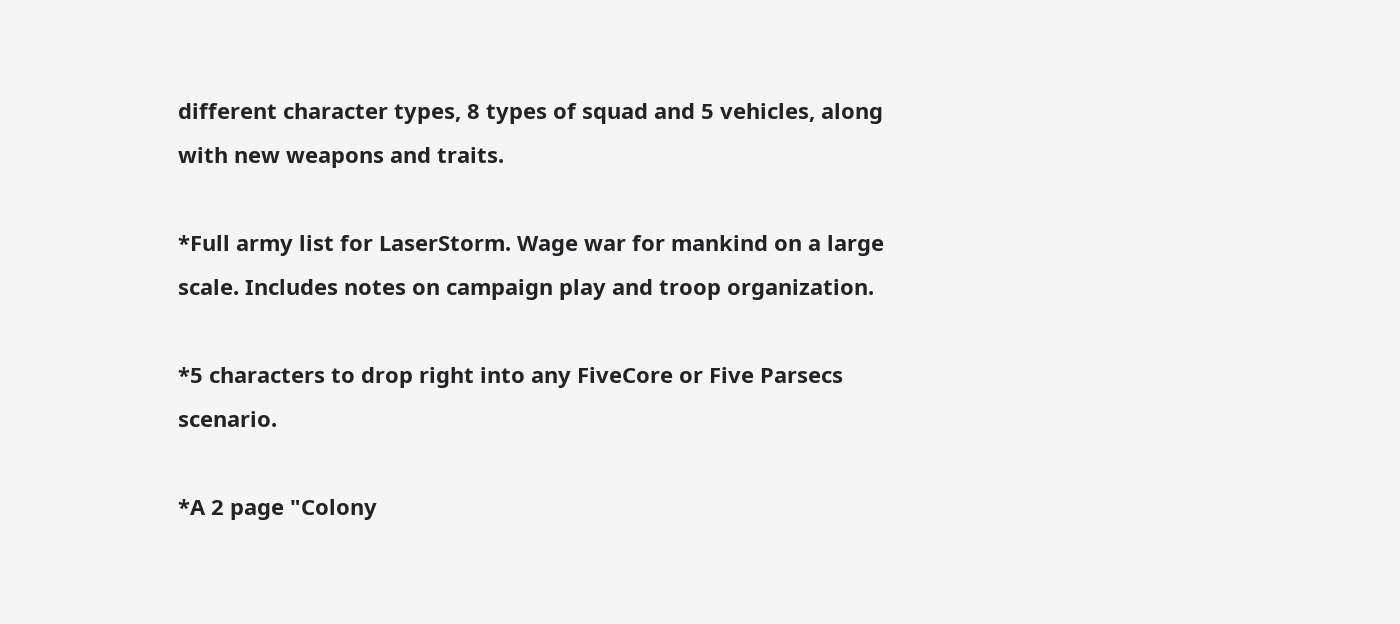different character types, 8 types of squad and 5 vehicles, along with new weapons and traits.

*Full army list for LaserStorm. Wage war for mankind on a large scale. Includes notes on campaign play and troop organization.

*5 characters to drop right into any FiveCore or Five Parsecs scenario.

*A 2 page "Colony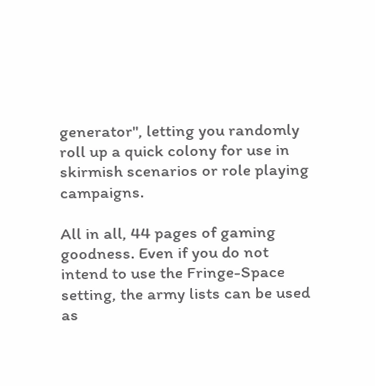generator", letting you randomly roll up a quick colony for use in skirmish scenarios or role playing campaigns.

All in all, 44 pages of gaming goodness. Even if you do not intend to use the Fringe-Space setting, the army lists can be used as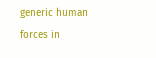generic human forces in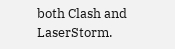both Clash and LaserStorm.